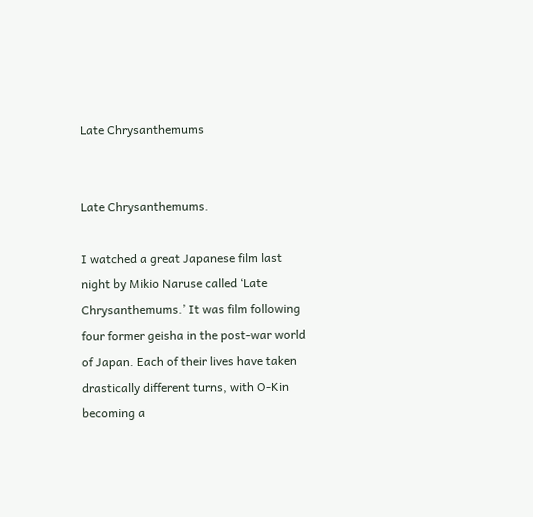Late Chrysanthemums


Late Chrysanthemums.

I watched a great Japanese film last night by Mikio Naruse called ‘Late Chrysanthemums.’ It was film following four former geisha in the post-war world of Japan. Each of their lives have taken drastically different turns, with O-Kin becoming a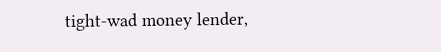tight-wad money lender,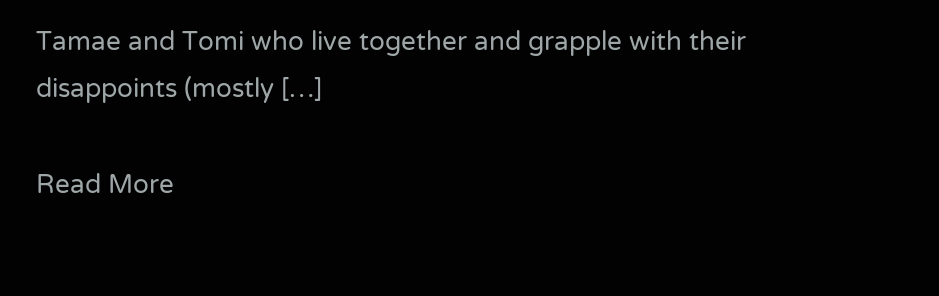Tamae and Tomi who live together and grapple with their disappoints (mostly […]

Read More